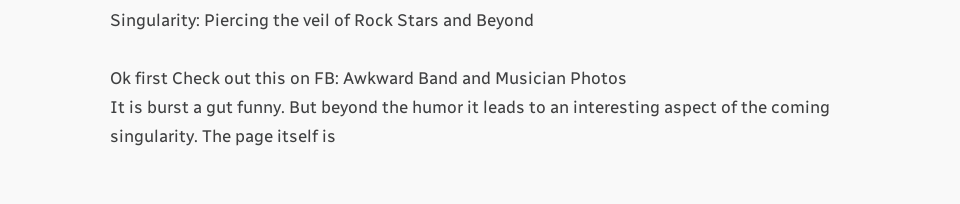Singularity: Piercing the veil of Rock Stars and Beyond

Ok first Check out this on FB: Awkward Band and Musician Photos
It is burst a gut funny. But beyond the humor it leads to an interesting aspect of the coming singularity. The page itself is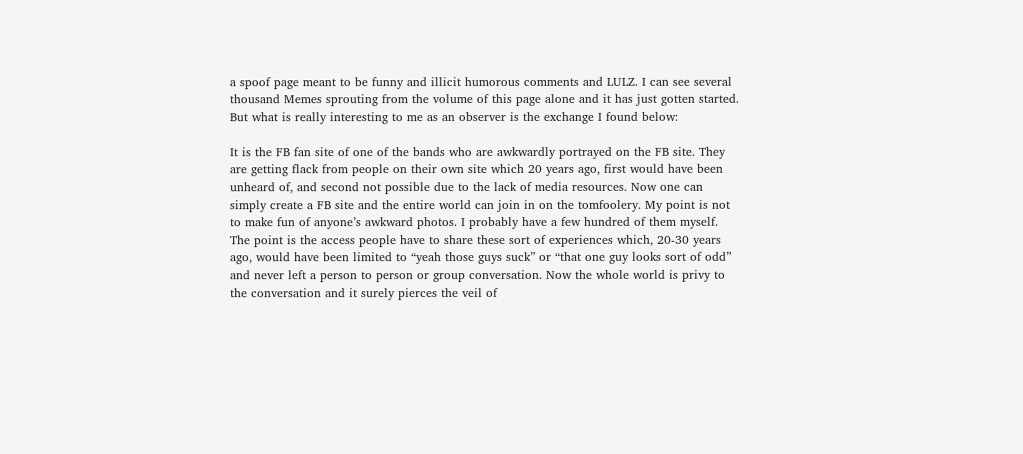a spoof page meant to be funny and illicit humorous comments and LULZ. I can see several thousand Memes sprouting from the volume of this page alone and it has just gotten started. But what is really interesting to me as an observer is the exchange I found below:

It is the FB fan site of one of the bands who are awkwardly portrayed on the FB site. They are getting flack from people on their own site which 20 years ago, first would have been unheard of, and second not possible due to the lack of media resources. Now one can simply create a FB site and the entire world can join in on the tomfoolery. My point is not to make fun of anyone’s awkward photos. I probably have a few hundred of them myself. The point is the access people have to share these sort of experiences which, 20-30 years ago, would have been limited to “yeah those guys suck” or “that one guy looks sort of odd” and never left a person to person or group conversation. Now the whole world is privy to the conversation and it surely pierces the veil of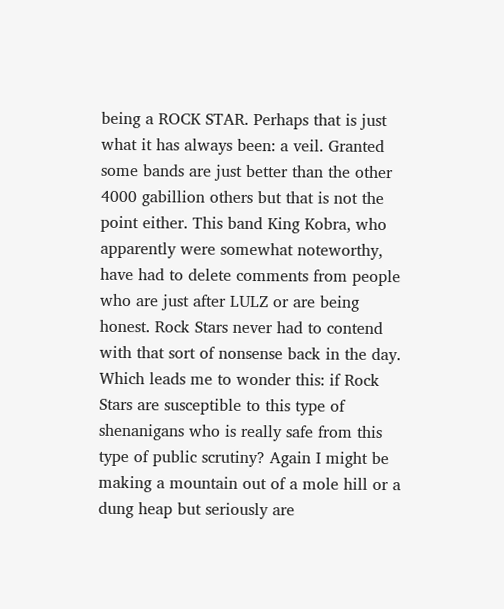being a ROCK STAR. Perhaps that is just what it has always been: a veil. Granted some bands are just better than the other 4000 gabillion others but that is not the point either. This band King Kobra, who apparently were somewhat noteworthy, have had to delete comments from people who are just after LULZ or are being honest. Rock Stars never had to contend with that sort of nonsense back in the day.
Which leads me to wonder this: if Rock Stars are susceptible to this type of shenanigans who is really safe from this type of public scrutiny? Again I might be making a mountain out of a mole hill or a dung heap but seriously are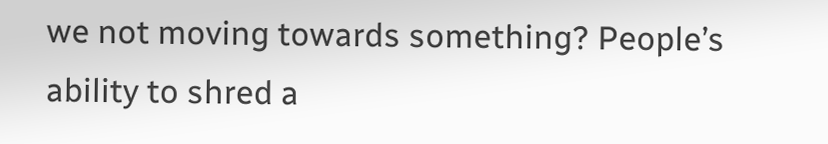we not moving towards something? People’s ability to shred a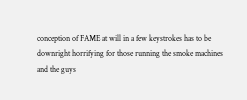conception of FAME at will in a few keystrokes has to be downright horrifying for those running the smoke machines and the guys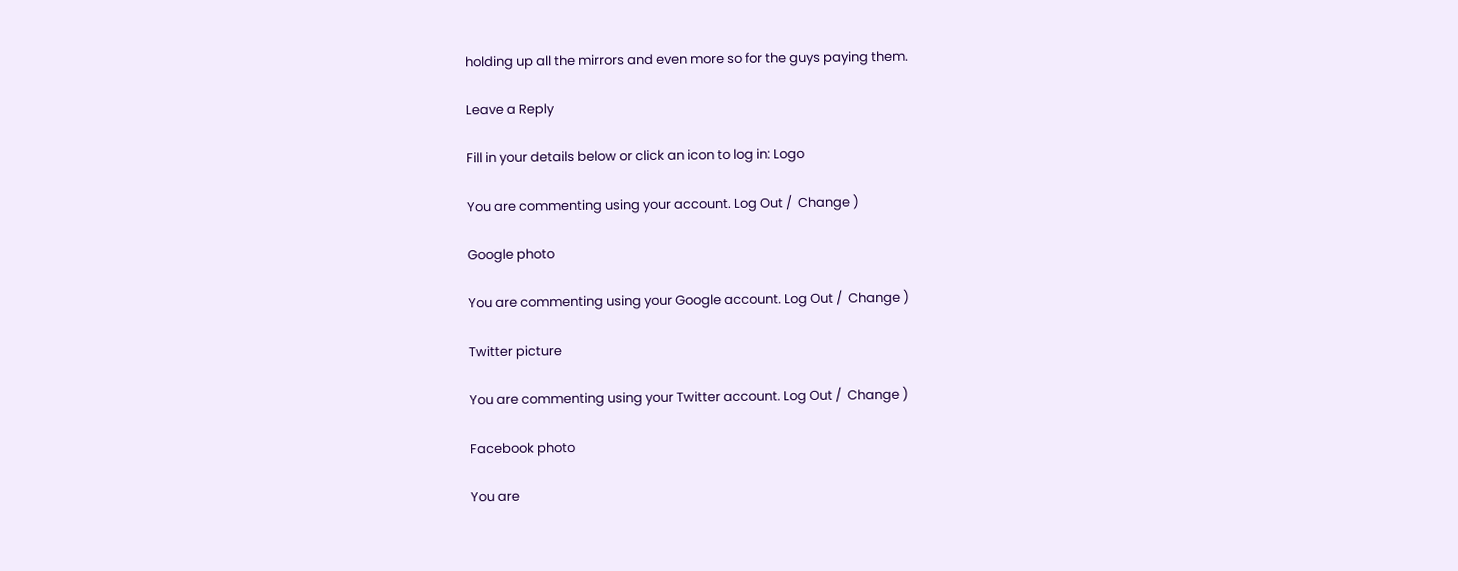holding up all the mirrors and even more so for the guys paying them.

Leave a Reply

Fill in your details below or click an icon to log in: Logo

You are commenting using your account. Log Out /  Change )

Google photo

You are commenting using your Google account. Log Out /  Change )

Twitter picture

You are commenting using your Twitter account. Log Out /  Change )

Facebook photo

You are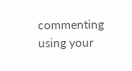commenting using your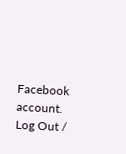Facebook account. Log Out /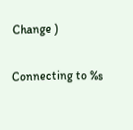Change )

Connecting to %s